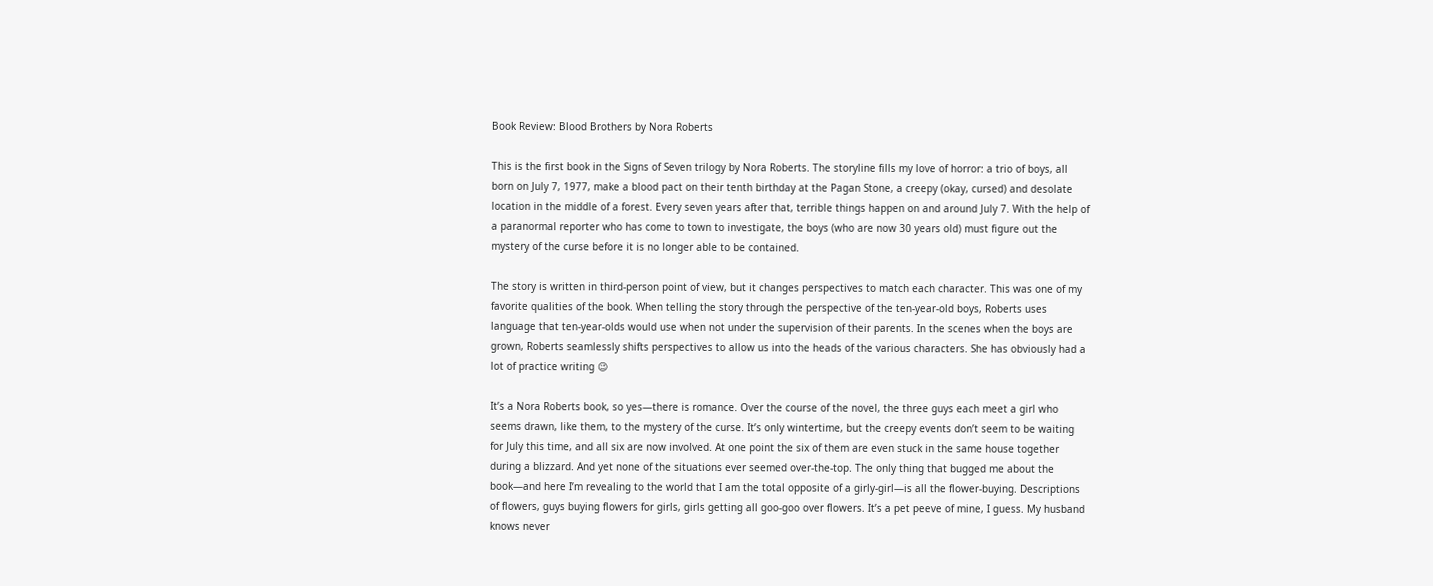Book Review: Blood Brothers by Nora Roberts

This is the first book in the Signs of Seven trilogy by Nora Roberts. The storyline fills my love of horror: a trio of boys, all born on July 7, 1977, make a blood pact on their tenth birthday at the Pagan Stone, a creepy (okay, cursed) and desolate location in the middle of a forest. Every seven years after that, terrible things happen on and around July 7. With the help of a paranormal reporter who has come to town to investigate, the boys (who are now 30 years old) must figure out the mystery of the curse before it is no longer able to be contained.

The story is written in third-person point of view, but it changes perspectives to match each character. This was one of my favorite qualities of the book. When telling the story through the perspective of the ten-year-old boys, Roberts uses language that ten-year-olds would use when not under the supervision of their parents. In the scenes when the boys are grown, Roberts seamlessly shifts perspectives to allow us into the heads of the various characters. She has obviously had a lot of practice writing 😉

It’s a Nora Roberts book, so yes—there is romance. Over the course of the novel, the three guys each meet a girl who seems drawn, like them, to the mystery of the curse. It’s only wintertime, but the creepy events don’t seem to be waiting for July this time, and all six are now involved. At one point the six of them are even stuck in the same house together during a blizzard. And yet none of the situations ever seemed over-the-top. The only thing that bugged me about the book—and here I’m revealing to the world that I am the total opposite of a girly-girl—is all the flower-buying. Descriptions of flowers, guys buying flowers for girls, girls getting all goo-goo over flowers. It’s a pet peeve of mine, I guess. My husband knows never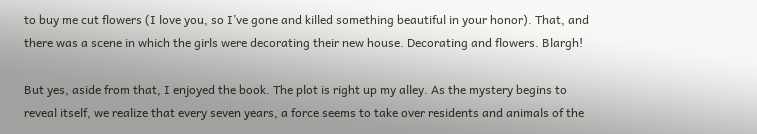to buy me cut flowers (I love you, so I’ve gone and killed something beautiful in your honor). That, and there was a scene in which the girls were decorating their new house. Decorating and flowers. Blargh!

But yes, aside from that, I enjoyed the book. The plot is right up my alley. As the mystery begins to reveal itself, we realize that every seven years, a force seems to take over residents and animals of the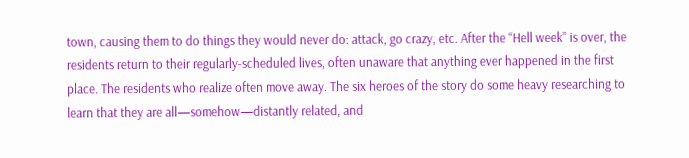town, causing them to do things they would never do: attack, go crazy, etc. After the “Hell week” is over, the residents return to their regularly-scheduled lives, often unaware that anything ever happened in the first place. The residents who realize often move away. The six heroes of the story do some heavy researching to learn that they are all—somehow—distantly related, and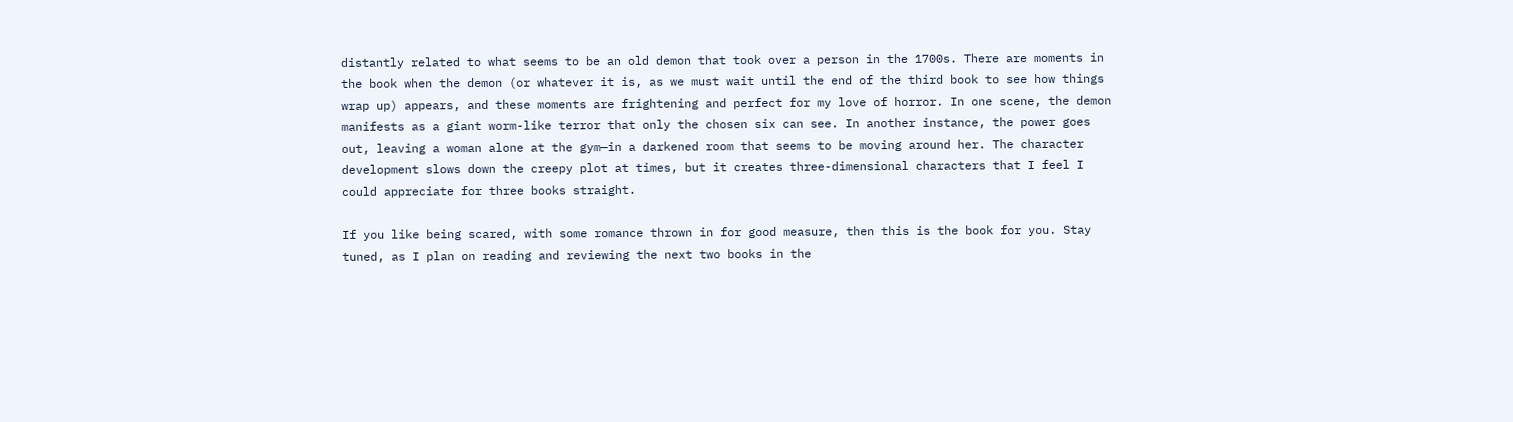distantly related to what seems to be an old demon that took over a person in the 1700s. There are moments in the book when the demon (or whatever it is, as we must wait until the end of the third book to see how things wrap up) appears, and these moments are frightening and perfect for my love of horror. In one scene, the demon manifests as a giant worm-like terror that only the chosen six can see. In another instance, the power goes out, leaving a woman alone at the gym—in a darkened room that seems to be moving around her. The character development slows down the creepy plot at times, but it creates three-dimensional characters that I feel I could appreciate for three books straight.

If you like being scared, with some romance thrown in for good measure, then this is the book for you. Stay tuned, as I plan on reading and reviewing the next two books in the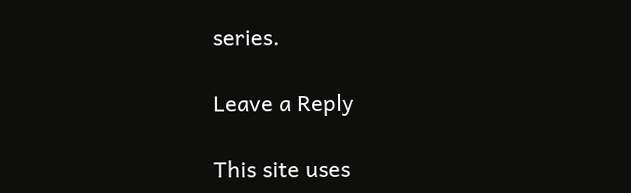series.

Leave a Reply

This site uses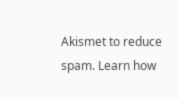Akismet to reduce spam. Learn how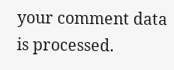your comment data is processed.